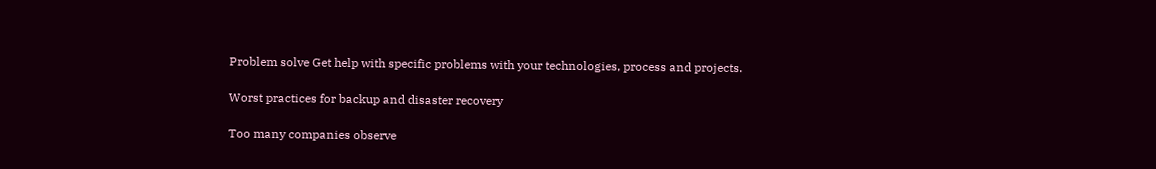Problem solve Get help with specific problems with your technologies, process and projects.

Worst practices for backup and disaster recovery

Too many companies observe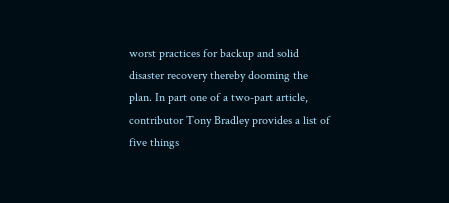worst practices for backup and solid disaster recovery thereby dooming the plan. In part one of a two-part article, contributor Tony Bradley provides a list of five things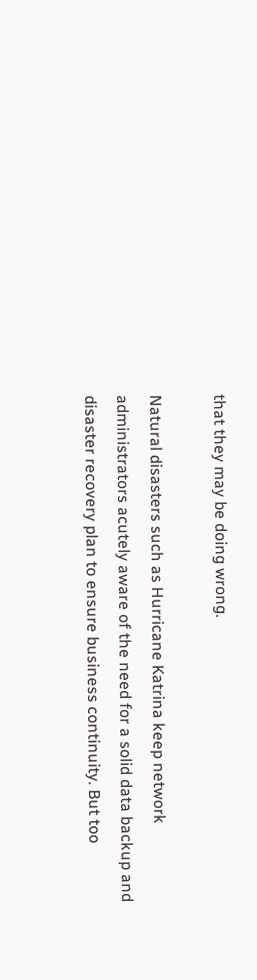that they may be doing wrong.

Natural disasters such as Hurricane Katrina keep network administrators acutely aware of the need for a solid data backup and disaster recovery plan to ensure business continuity. But too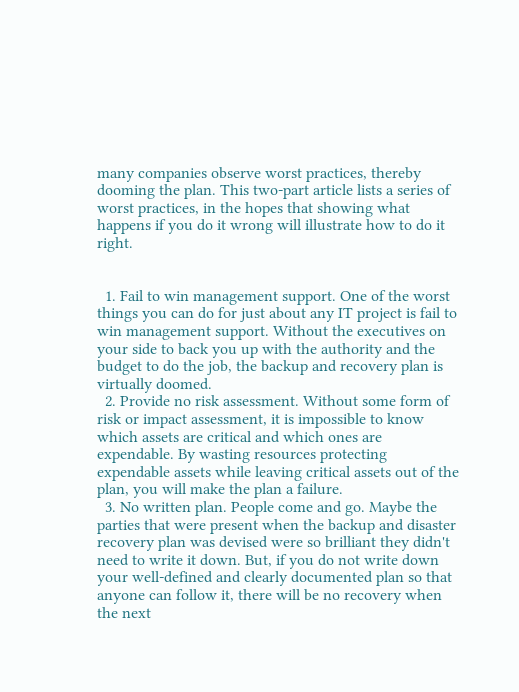many companies observe worst practices, thereby dooming the plan. This two-part article lists a series of worst practices, in the hopes that showing what happens if you do it wrong will illustrate how to do it right.


  1. Fail to win management support. One of the worst things you can do for just about any IT project is fail to win management support. Without the executives on your side to back you up with the authority and the budget to do the job, the backup and recovery plan is virtually doomed.
  2. Provide no risk assessment. Without some form of risk or impact assessment, it is impossible to know which assets are critical and which ones are expendable. By wasting resources protecting expendable assets while leaving critical assets out of the plan, you will make the plan a failure.
  3. No written plan. People come and go. Maybe the parties that were present when the backup and disaster recovery plan was devised were so brilliant they didn't need to write it down. But, if you do not write down your well-defined and clearly documented plan so that anyone can follow it, there will be no recovery when the next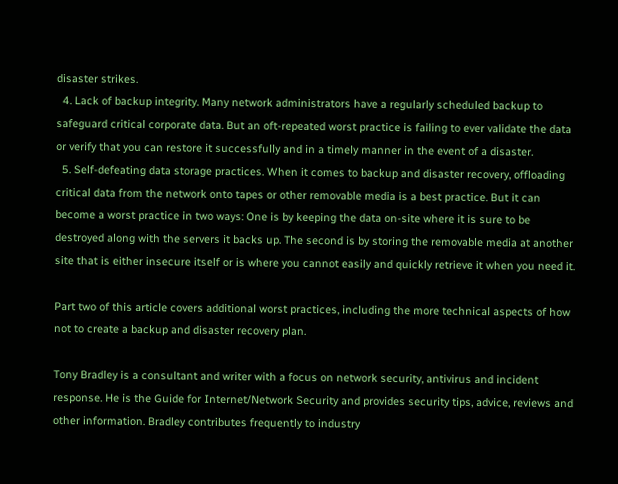disaster strikes.
  4. Lack of backup integrity. Many network administrators have a regularly scheduled backup to safeguard critical corporate data. But an oft-repeated worst practice is failing to ever validate the data or verify that you can restore it successfully and in a timely manner in the event of a disaster.
  5. Self-defeating data storage practices. When it comes to backup and disaster recovery, offloading critical data from the network onto tapes or other removable media is a best practice. But it can become a worst practice in two ways: One is by keeping the data on-site where it is sure to be destroyed along with the servers it backs up. The second is by storing the removable media at another site that is either insecure itself or is where you cannot easily and quickly retrieve it when you need it.

Part two of this article covers additional worst practices, including the more technical aspects of how not to create a backup and disaster recovery plan.

Tony Bradley is a consultant and writer with a focus on network security, antivirus and incident response. He is the Guide for Internet/Network Security and provides security tips, advice, reviews and other information. Bradley contributes frequently to industry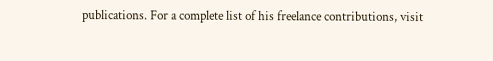publications. For a complete list of his freelance contributions, visit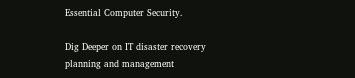Essential Computer Security.

Dig Deeper on IT disaster recovery planning and management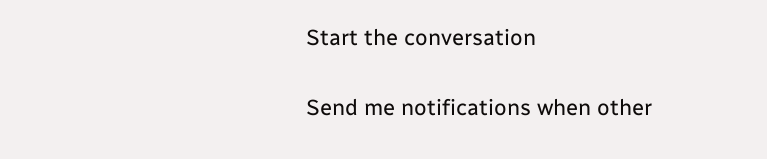Start the conversation

Send me notifications when other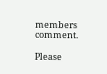members comment.

Please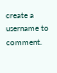create a username to comment.